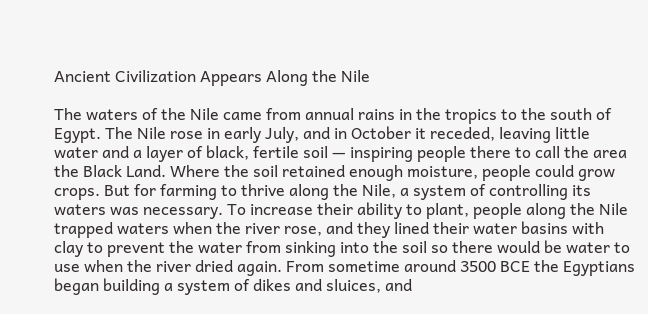Ancient Civilization Appears Along the Nile

The waters of the Nile came from annual rains in the tropics to the south of Egypt. The Nile rose in early July, and in October it receded, leaving little water and a layer of black, fertile soil — inspiring people there to call the area the Black Land. Where the soil retained enough moisture, people could grow crops. But for farming to thrive along the Nile, a system of controlling its waters was necessary. To increase their ability to plant, people along the Nile trapped waters when the river rose, and they lined their water basins with clay to prevent the water from sinking into the soil so there would be water to use when the river dried again. From sometime around 3500 BCE the Egyptians began building a system of dikes and sluices, and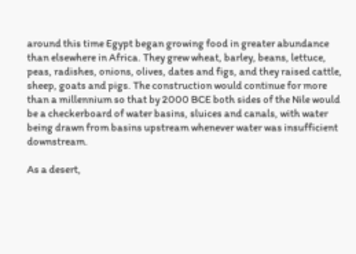around this time Egypt began growing food in greater abundance than elsewhere in Africa. They grew wheat, barley, beans, lettuce, peas, radishes, onions, olives, dates and figs, and they raised cattle, sheep, goats and pigs. The construction would continue for more than a millennium so that by 2000 BCE both sides of the Nile would be a checkerboard of water basins, sluices and canals, with water being drawn from basins upstream whenever water was insufficient downstream.

As a desert,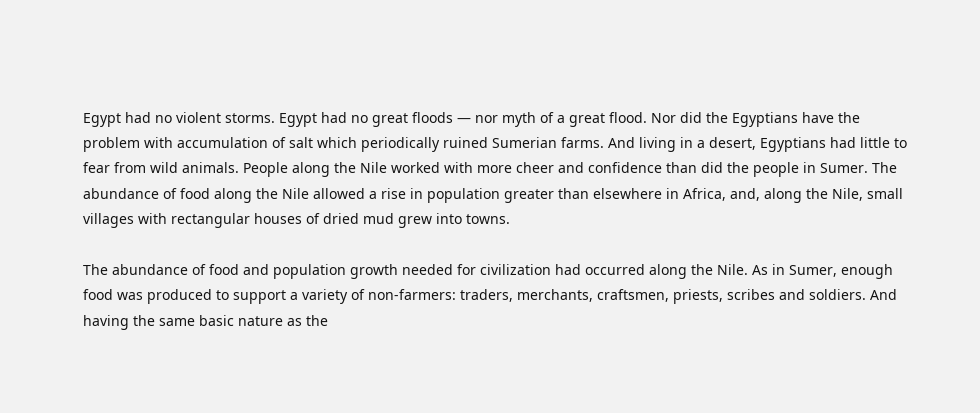Egypt had no violent storms. Egypt had no great floods — nor myth of a great flood. Nor did the Egyptians have the problem with accumulation of salt which periodically ruined Sumerian farms. And living in a desert, Egyptians had little to fear from wild animals. People along the Nile worked with more cheer and confidence than did the people in Sumer. The abundance of food along the Nile allowed a rise in population greater than elsewhere in Africa, and, along the Nile, small villages with rectangular houses of dried mud grew into towns.

The abundance of food and population growth needed for civilization had occurred along the Nile. As in Sumer, enough food was produced to support a variety of non-farmers: traders, merchants, craftsmen, priests, scribes and soldiers. And having the same basic nature as the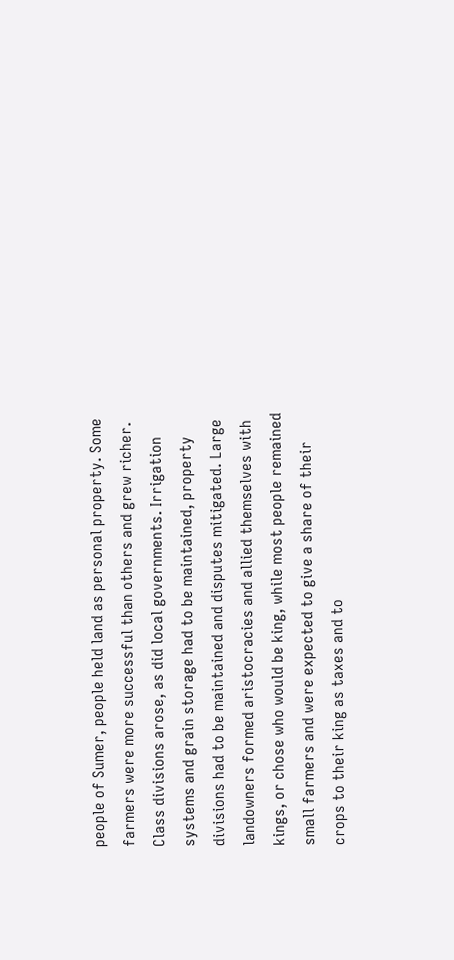people of Sumer, people held land as personal property. Some farmers were more successful than others and grew richer. Class divisions arose, as did local governments. Irrigation systems and grain storage had to be maintained, property divisions had to be maintained and disputes mitigated. Large landowners formed aristocracies and allied themselves with kings, or chose who would be king, while most people remained small farmers and were expected to give a share of their crops to their king as taxes and to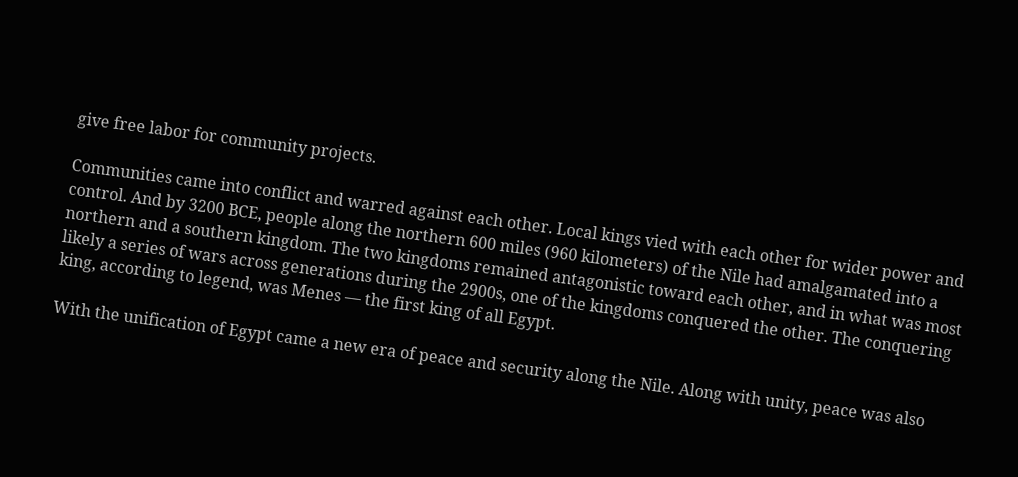give free labor for community projects.

Communities came into conflict and warred against each other. Local kings vied with each other for wider power and control. And by 3200 BCE, people along the northern 600 miles (960 kilometers) of the Nile had amalgamated into a northern and a southern kingdom. The two kingdoms remained antagonistic toward each other, and in what was most likely a series of wars across generations during the 2900s, one of the kingdoms conquered the other. The conquering king, according to legend, was Menes — the first king of all Egypt.

With the unification of Egypt came a new era of peace and security along the Nile. Along with unity, peace was also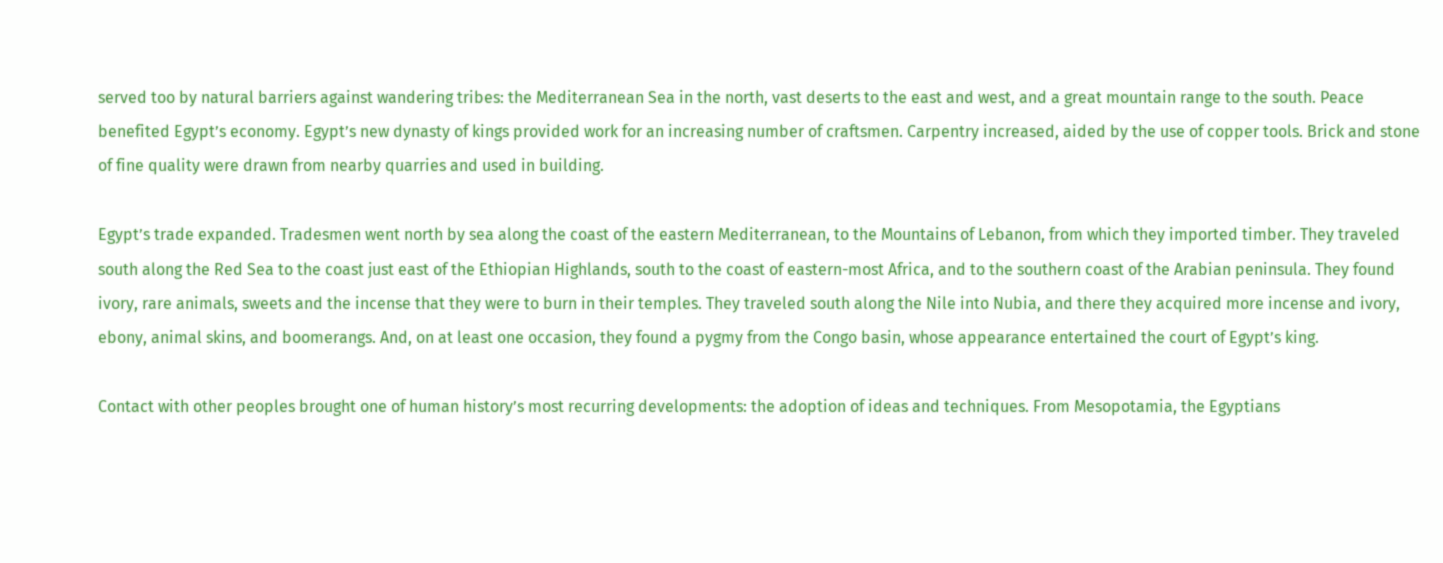served too by natural barriers against wandering tribes: the Mediterranean Sea in the north, vast deserts to the east and west, and a great mountain range to the south. Peace benefited Egypt’s economy. Egypt’s new dynasty of kings provided work for an increasing number of craftsmen. Carpentry increased, aided by the use of copper tools. Brick and stone of fine quality were drawn from nearby quarries and used in building.

Egypt’s trade expanded. Tradesmen went north by sea along the coast of the eastern Mediterranean, to the Mountains of Lebanon, from which they imported timber. They traveled south along the Red Sea to the coast just east of the Ethiopian Highlands, south to the coast of eastern-most Africa, and to the southern coast of the Arabian peninsula. They found ivory, rare animals, sweets and the incense that they were to burn in their temples. They traveled south along the Nile into Nubia, and there they acquired more incense and ivory, ebony, animal skins, and boomerangs. And, on at least one occasion, they found a pygmy from the Congo basin, whose appearance entertained the court of Egypt’s king.

Contact with other peoples brought one of human history’s most recurring developments: the adoption of ideas and techniques. From Mesopotamia, the Egyptians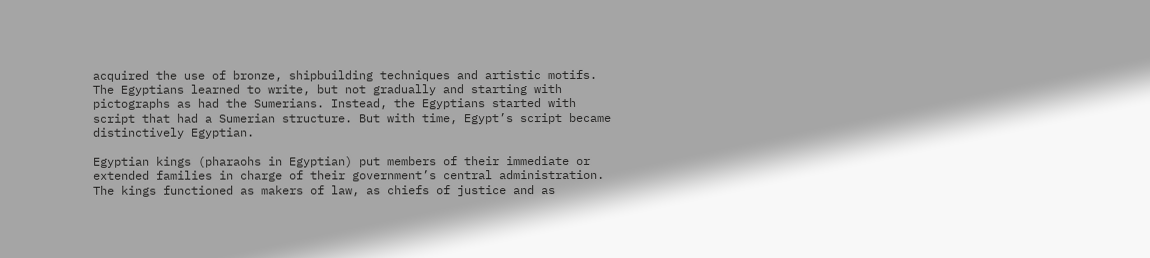acquired the use of bronze, shipbuilding techniques and artistic motifs. The Egyptians learned to write, but not gradually and starting with pictographs as had the Sumerians. Instead, the Egyptians started with script that had a Sumerian structure. But with time, Egypt’s script became distinctively Egyptian.

Egyptian kings (pharaohs in Egyptian) put members of their immediate or extended families in charge of their government’s central administration. The kings functioned as makers of law, as chiefs of justice and as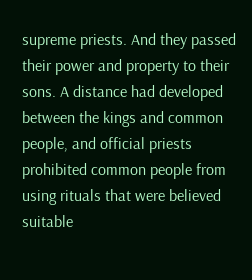supreme priests. And they passed their power and property to their sons. A distance had developed between the kings and common people, and official priests prohibited common people from using rituals that were believed suitable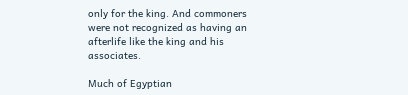only for the king. And commoners were not recognized as having an afterlife like the king and his associates.

Much of Egyptian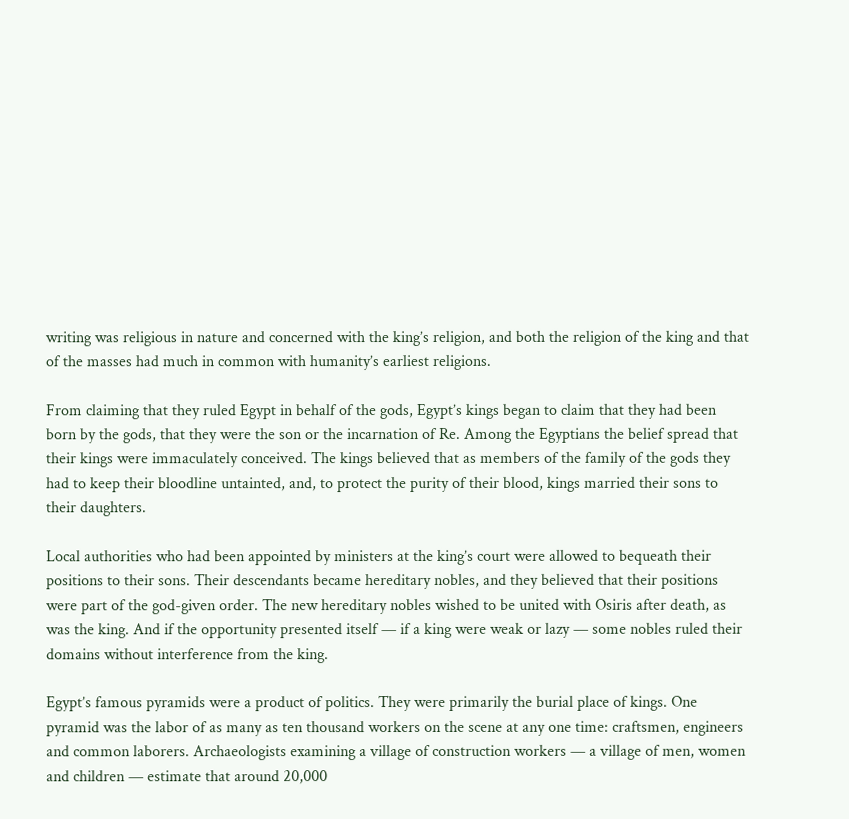writing was religious in nature and concerned with the king’s religion, and both the religion of the king and that of the masses had much in common with humanity’s earliest religions.

From claiming that they ruled Egypt in behalf of the gods, Egypt’s kings began to claim that they had been born by the gods, that they were the son or the incarnation of Re. Among the Egyptians the belief spread that their kings were immaculately conceived. The kings believed that as members of the family of the gods they had to keep their bloodline untainted, and, to protect the purity of their blood, kings married their sons to their daughters.

Local authorities who had been appointed by ministers at the king’s court were allowed to bequeath their positions to their sons. Their descendants became hereditary nobles, and they believed that their positions were part of the god-given order. The new hereditary nobles wished to be united with Osiris after death, as was the king. And if the opportunity presented itself — if a king were weak or lazy — some nobles ruled their domains without interference from the king.

Egypt’s famous pyramids were a product of politics. They were primarily the burial place of kings. One pyramid was the labor of as many as ten thousand workers on the scene at any one time: craftsmen, engineers and common laborers. Archaeologists examining a village of construction workers — a village of men, women and children — estimate that around 20,000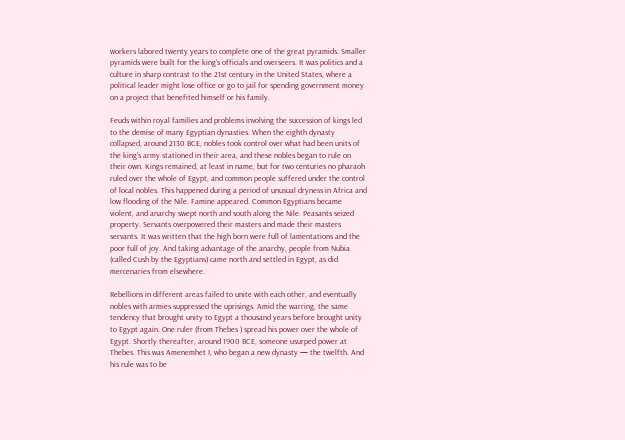workers labored twenty years to complete one of the great pyramids. Smaller pyramids were built for the king’s officials and overseers. It was politics and a culture in sharp contrast to the 21st century in the United States, where a political leader might lose office or go to jail for spending government money on a project that benefited himself or his family.

Feuds within royal families and problems involving the succession of kings led to the demise of many Egyptian dynasties. When the eighth dynasty collapsed, around 2130 BCE, nobles took control over what had been units of the king’s army stationed in their area, and these nobles began to rule on their own. Kings remained, at least in name, but for two centuries no pharaoh ruled over the whole of Egypt, and common people suffered under the control of local nobles. This happened during a period of unusual dryness in Africa and low flooding of the Nile. Famine appeared. Common Egyptians became violent, and anarchy swept north and south along the Nile. Peasants seized property. Servants overpowered their masters and made their masters servants. It was written that the high born were full of lamentations and the poor full of joy. And taking advantage of the anarchy, people from Nubia (called Cush by the Egyptians) came north and settled in Egypt, as did mercenaries from elsewhere.

Rebellions in different areas failed to unite with each other, and eventually nobles with armies suppressed the uprisings. Amid the warring, the same tendency that brought unity to Egypt a thousand years before brought unity to Egypt again. One ruler (from Thebes ) spread his power over the whole of Egypt. Shortly thereafter, around 1900 BCE, someone usurped power at Thebes. This was Amenemhet I, who began a new dynasty — the twelfth. And his rule was to be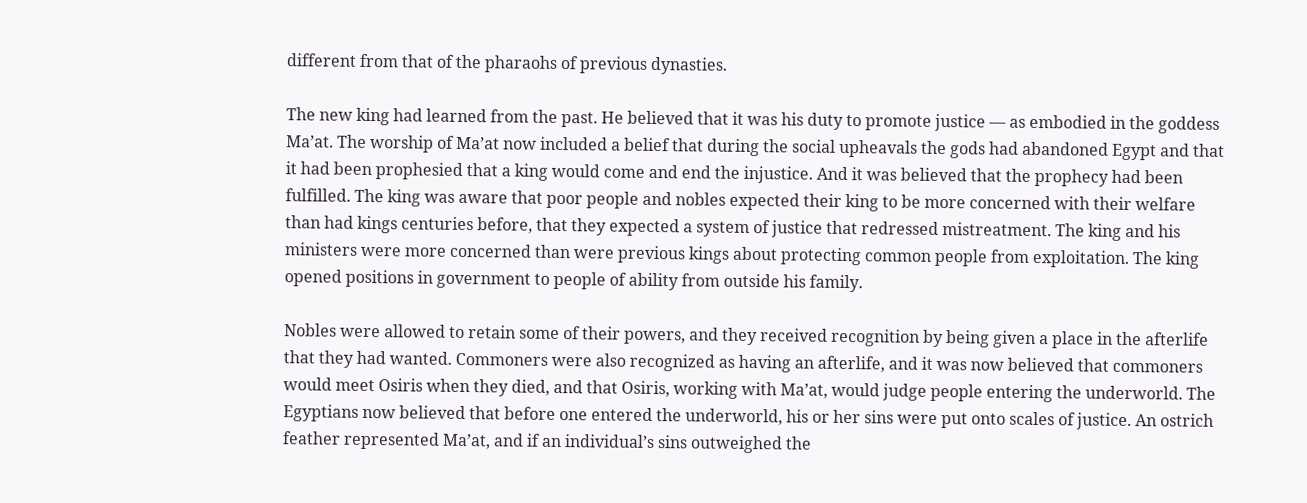different from that of the pharaohs of previous dynasties.

The new king had learned from the past. He believed that it was his duty to promote justice — as embodied in the goddess Ma’at. The worship of Ma’at now included a belief that during the social upheavals the gods had abandoned Egypt and that it had been prophesied that a king would come and end the injustice. And it was believed that the prophecy had been fulfilled. The king was aware that poor people and nobles expected their king to be more concerned with their welfare than had kings centuries before, that they expected a system of justice that redressed mistreatment. The king and his ministers were more concerned than were previous kings about protecting common people from exploitation. The king opened positions in government to people of ability from outside his family.

Nobles were allowed to retain some of their powers, and they received recognition by being given a place in the afterlife that they had wanted. Commoners were also recognized as having an afterlife, and it was now believed that commoners would meet Osiris when they died, and that Osiris, working with Ma’at, would judge people entering the underworld. The Egyptians now believed that before one entered the underworld, his or her sins were put onto scales of justice. An ostrich feather represented Ma’at, and if an individual’s sins outweighed the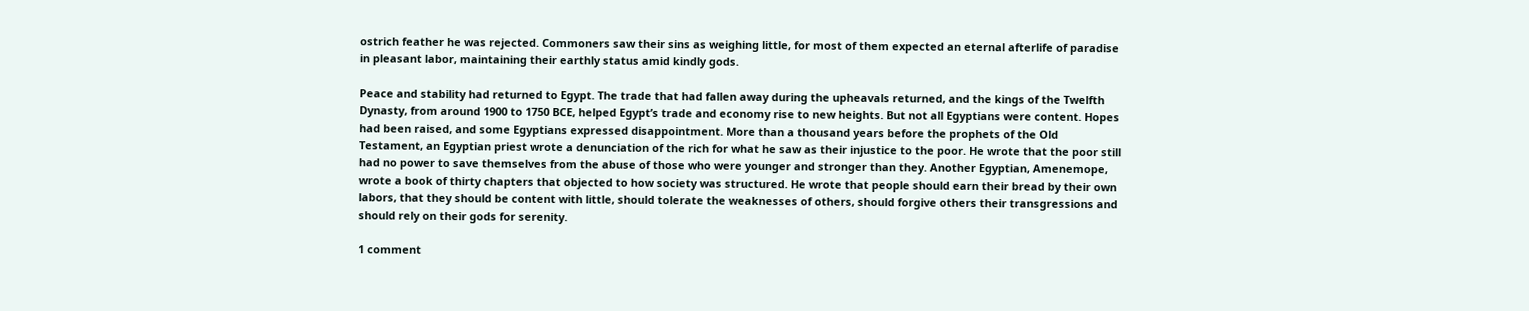ostrich feather he was rejected. Commoners saw their sins as weighing little, for most of them expected an eternal afterlife of paradise in pleasant labor, maintaining their earthly status amid kindly gods.

Peace and stability had returned to Egypt. The trade that had fallen away during the upheavals returned, and the kings of the Twelfth Dynasty, from around 1900 to 1750 BCE, helped Egypt’s trade and economy rise to new heights. But not all Egyptians were content. Hopes had been raised, and some Egyptians expressed disappointment. More than a thousand years before the prophets of the Old Testament, an Egyptian priest wrote a denunciation of the rich for what he saw as their injustice to the poor. He wrote that the poor still had no power to save themselves from the abuse of those who were younger and stronger than they. Another Egyptian, Amenemope, wrote a book of thirty chapters that objected to how society was structured. He wrote that people should earn their bread by their own labors, that they should be content with little, should tolerate the weaknesses of others, should forgive others their transgressions and should rely on their gods for serenity.

1 comment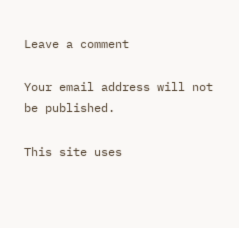Leave a comment

Your email address will not be published.

This site uses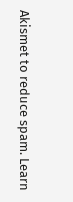Akismet to reduce spam. Learn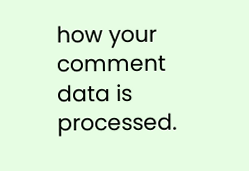how your comment data is processed.